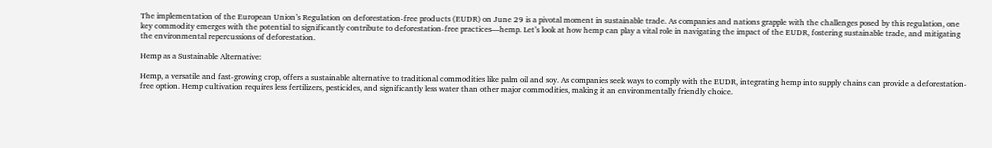The implementation of the European Union’s Regulation on deforestation-free products (EUDR) on June 29 is a pivotal moment in sustainable trade. As companies and nations grapple with the challenges posed by this regulation, one key commodity emerges with the potential to significantly contribute to deforestation-free practices—hemp. Let’s look at how hemp can play a vital role in navigating the impact of the EUDR, fostering sustainable trade, and mitigating the environmental repercussions of deforestation.

Hemp as a Sustainable Alternative:

Hemp, a versatile and fast-growing crop, offers a sustainable alternative to traditional commodities like palm oil and soy. As companies seek ways to comply with the EUDR, integrating hemp into supply chains can provide a deforestation-free option. Hemp cultivation requires less fertilizers, pesticides, and significantly less water than other major commodities, making it an environmentally friendly choice.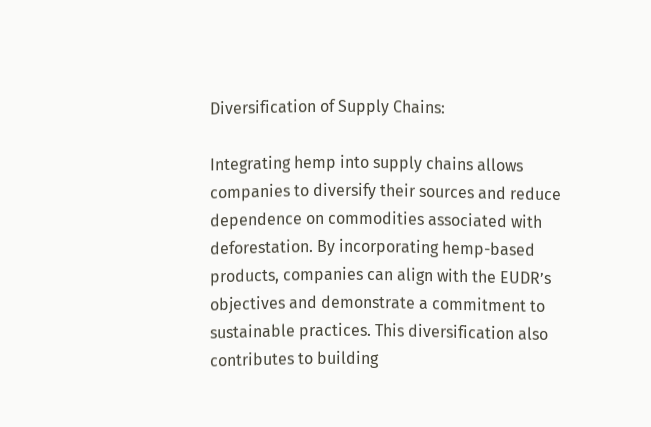Diversification of Supply Chains:

Integrating hemp into supply chains allows companies to diversify their sources and reduce dependence on commodities associated with deforestation. By incorporating hemp-based products, companies can align with the EUDR’s objectives and demonstrate a commitment to sustainable practices. This diversification also contributes to building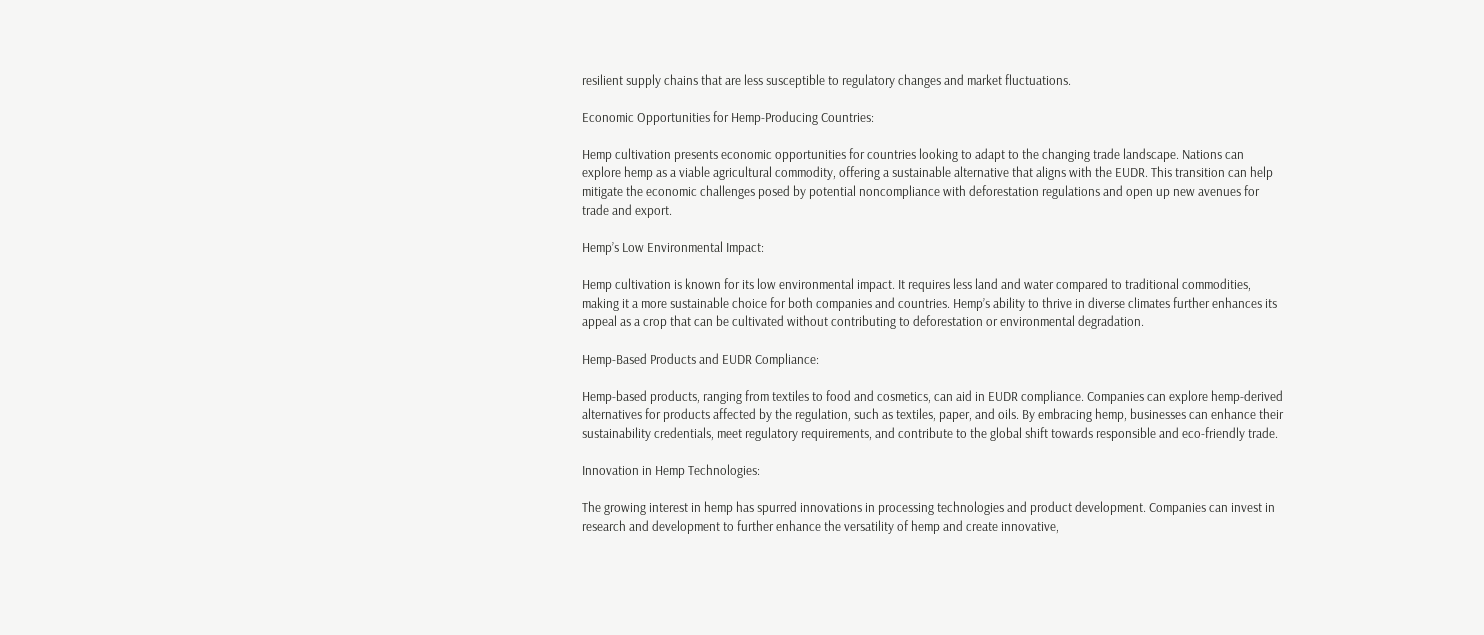resilient supply chains that are less susceptible to regulatory changes and market fluctuations.

Economic Opportunities for Hemp-Producing Countries:

Hemp cultivation presents economic opportunities for countries looking to adapt to the changing trade landscape. Nations can explore hemp as a viable agricultural commodity, offering a sustainable alternative that aligns with the EUDR. This transition can help mitigate the economic challenges posed by potential noncompliance with deforestation regulations and open up new avenues for trade and export.

Hemp’s Low Environmental Impact:

Hemp cultivation is known for its low environmental impact. It requires less land and water compared to traditional commodities, making it a more sustainable choice for both companies and countries. Hemp’s ability to thrive in diverse climates further enhances its appeal as a crop that can be cultivated without contributing to deforestation or environmental degradation.

Hemp-Based Products and EUDR Compliance:

Hemp-based products, ranging from textiles to food and cosmetics, can aid in EUDR compliance. Companies can explore hemp-derived alternatives for products affected by the regulation, such as textiles, paper, and oils. By embracing hemp, businesses can enhance their sustainability credentials, meet regulatory requirements, and contribute to the global shift towards responsible and eco-friendly trade.

Innovation in Hemp Technologies:

The growing interest in hemp has spurred innovations in processing technologies and product development. Companies can invest in research and development to further enhance the versatility of hemp and create innovative,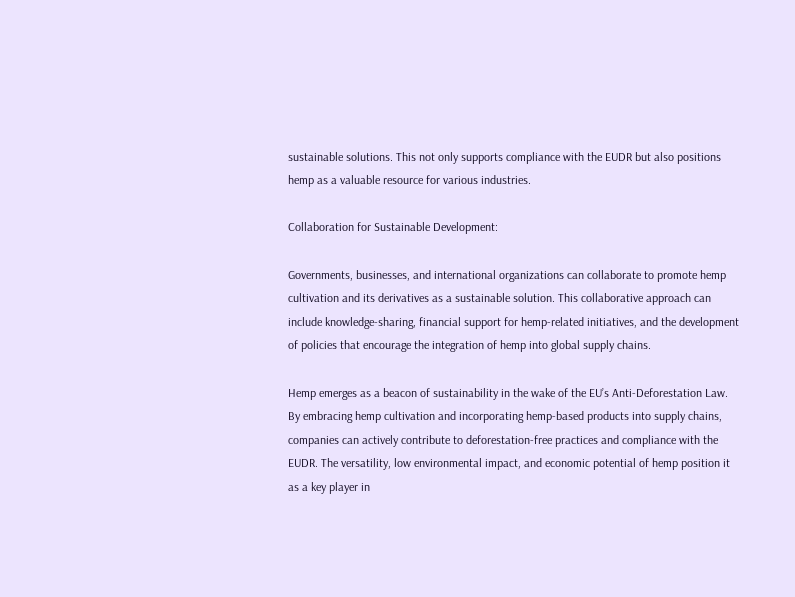sustainable solutions. This not only supports compliance with the EUDR but also positions hemp as a valuable resource for various industries.

Collaboration for Sustainable Development:

Governments, businesses, and international organizations can collaborate to promote hemp cultivation and its derivatives as a sustainable solution. This collaborative approach can include knowledge-sharing, financial support for hemp-related initiatives, and the development of policies that encourage the integration of hemp into global supply chains.

Hemp emerges as a beacon of sustainability in the wake of the EU’s Anti-Deforestation Law. By embracing hemp cultivation and incorporating hemp-based products into supply chains, companies can actively contribute to deforestation-free practices and compliance with the EUDR. The versatility, low environmental impact, and economic potential of hemp position it as a key player in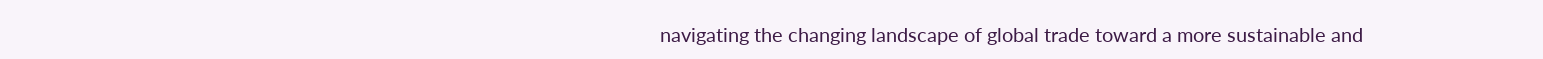navigating the changing landscape of global trade toward a more sustainable and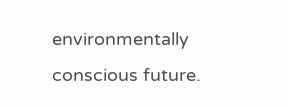environmentally conscious future.